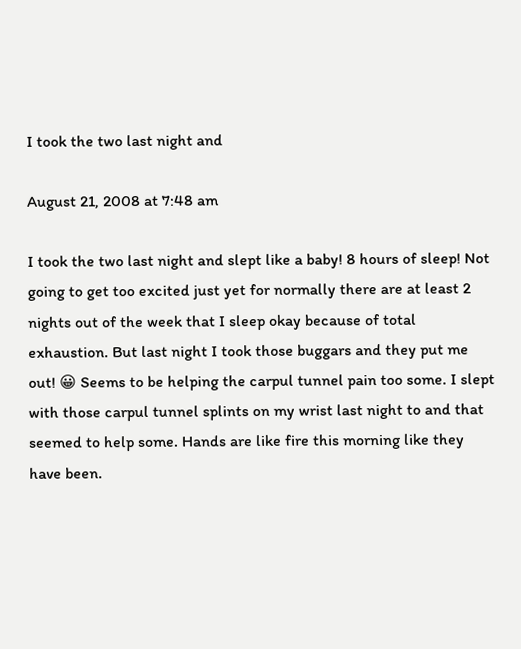I took the two last night and

August 21, 2008 at 7:48 am

I took the two last night and slept like a baby! 8 hours of sleep! Not going to get too excited just yet for normally there are at least 2 nights out of the week that I sleep okay because of total exhaustion. But last night I took those buggars and they put me out! 😀 Seems to be helping the carpul tunnel pain too some. I slept with those carpul tunnel splints on my wrist last night to and that seemed to help some. Hands are like fire this morning like they have been.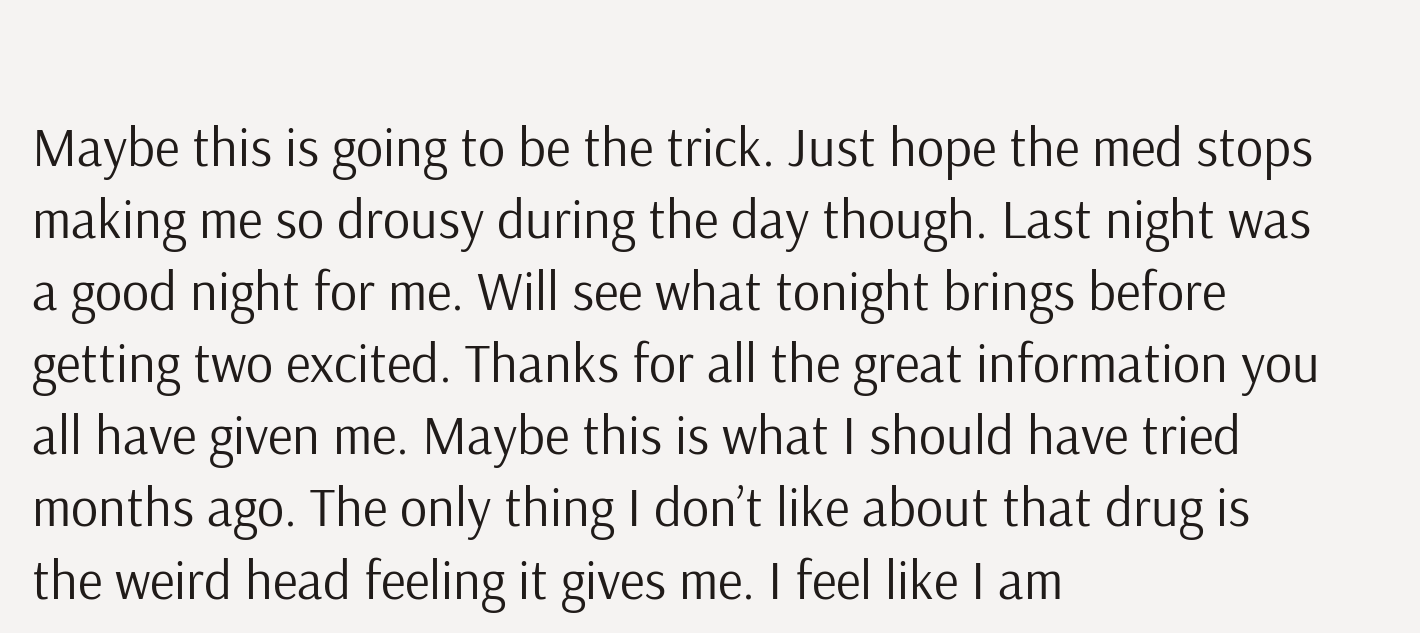Maybe this is going to be the trick. Just hope the med stops making me so drousy during the day though. Last night was a good night for me. Will see what tonight brings before getting two excited. Thanks for all the great information you all have given me. Maybe this is what I should have tried months ago. The only thing I don’t like about that drug is the weird head feeling it gives me. I feel like I am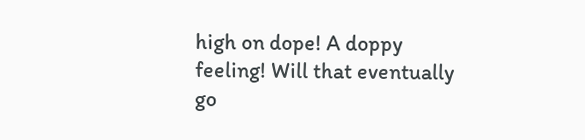high on dope! A doppy feeling! Will that eventually go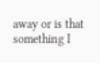away or is that something I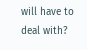will have to deal with?